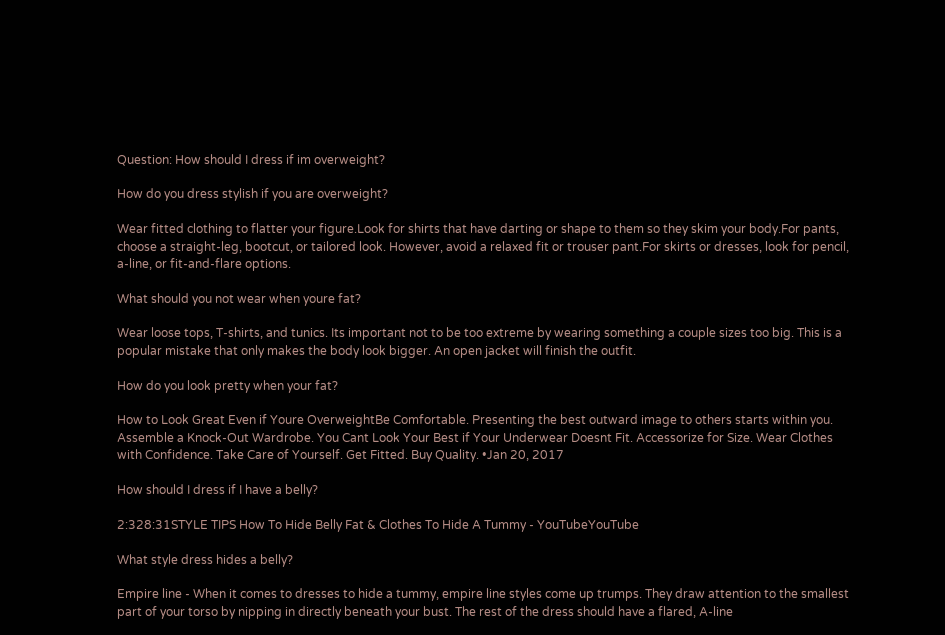Question: How should I dress if im overweight?

How do you dress stylish if you are overweight?

Wear fitted clothing to flatter your figure.Look for shirts that have darting or shape to them so they skim your body.For pants, choose a straight-leg, bootcut, or tailored look. However, avoid a relaxed fit or trouser pant.For skirts or dresses, look for pencil, a-line, or fit-and-flare options.

What should you not wear when youre fat?

Wear loose tops, T-shirts, and tunics. Its important not to be too extreme by wearing something a couple sizes too big. This is a popular mistake that only makes the body look bigger. An open jacket will finish the outfit.

How do you look pretty when your fat?

How to Look Great Even if Youre OverweightBe Comfortable. Presenting the best outward image to others starts within you. Assemble a Knock-Out Wardrobe. You Cant Look Your Best if Your Underwear Doesnt Fit. Accessorize for Size. Wear Clothes with Confidence. Take Care of Yourself. Get Fitted. Buy Quality. •Jan 20, 2017

How should I dress if I have a belly?

2:328:31STYLE TIPS How To Hide Belly Fat & Clothes To Hide A Tummy - YouTubeYouTube

What style dress hides a belly?

Empire line - When it comes to dresses to hide a tummy, empire line styles come up trumps. They draw attention to the smallest part of your torso by nipping in directly beneath your bust. The rest of the dress should have a flared, A-line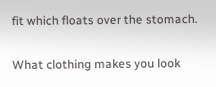fit which floats over the stomach.

What clothing makes you look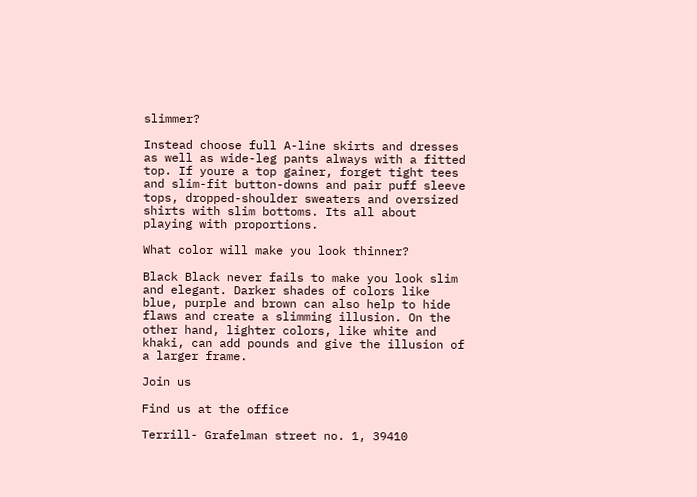slimmer?

Instead choose full A-line skirts and dresses as well as wide-leg pants always with a fitted top. If youre a top gainer, forget tight tees and slim-fit button-downs and pair puff sleeve tops, dropped-shoulder sweaters and oversized shirts with slim bottoms. Its all about playing with proportions.

What color will make you look thinner?

Black Black never fails to make you look slim and elegant. Darker shades of colors like blue, purple and brown can also help to hide flaws and create a slimming illusion. On the other hand, lighter colors, like white and khaki, can add pounds and give the illusion of a larger frame.

Join us

Find us at the office

Terrill- Grafelman street no. 1, 39410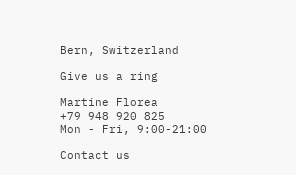Bern, Switzerland

Give us a ring

Martine Florea
+79 948 920 825
Mon - Fri, 9:00-21:00

Contact us